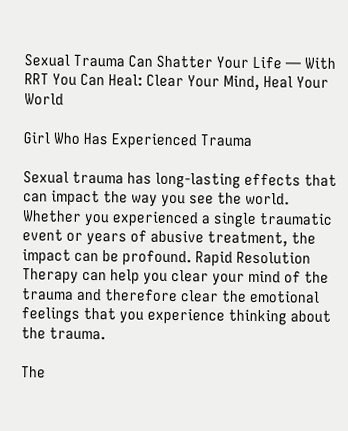Sexual Trauma Can Shatter Your Life — With RRT You Can Heal: Clear Your Mind, Heal Your World

Girl Who Has Experienced Trauma

Sexual trauma has long-lasting effects that can impact the way you see the world. Whether you experienced a single traumatic event or years of abusive treatment, the impact can be profound. Rapid Resolution Therapy can help you clear your mind of the trauma and therefore clear the emotional feelings that you experience thinking about the trauma.

The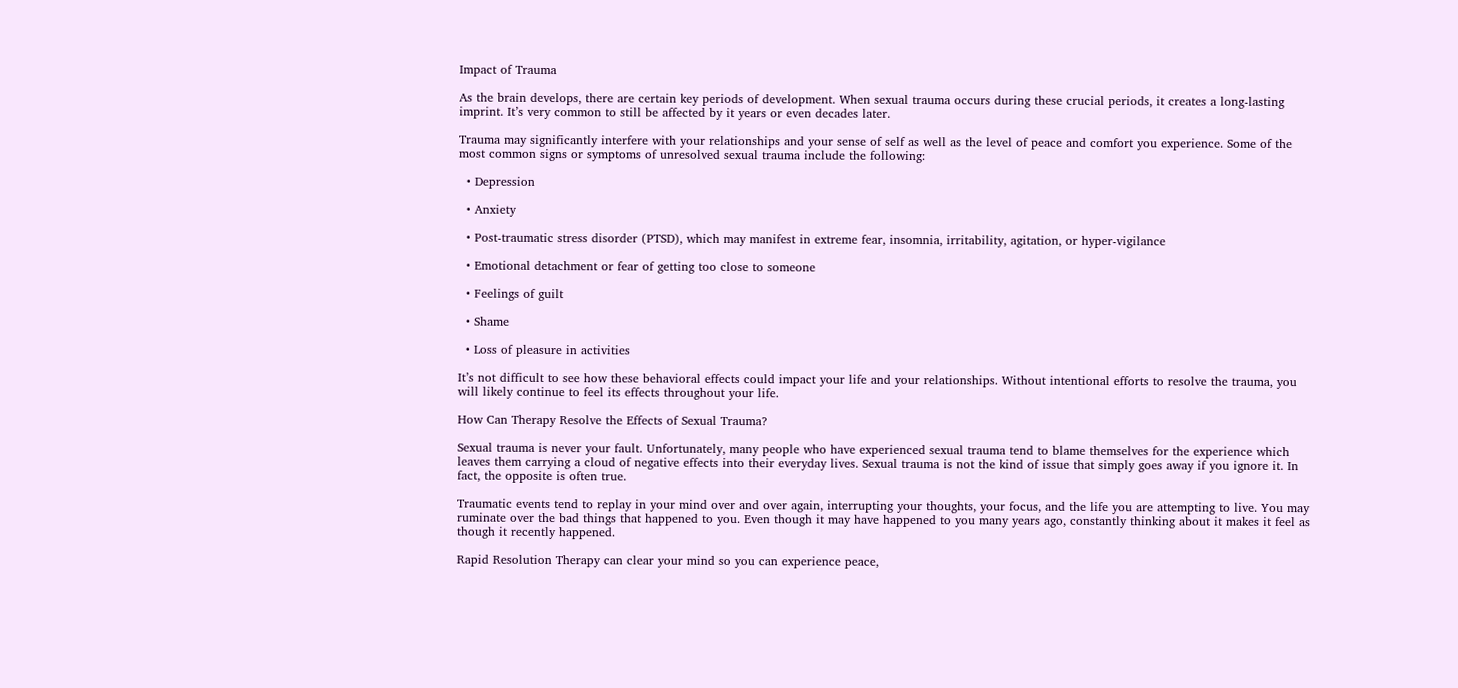Impact of Trauma

As the brain develops, there are certain key periods of development. When sexual trauma occurs during these crucial periods, it creates a long-lasting imprint. It’s very common to still be affected by it years or even decades later.

Trauma may significantly interfere with your relationships and your sense of self as well as the level of peace and comfort you experience. Some of the most common signs or symptoms of unresolved sexual trauma include the following:

  • Depression

  • Anxiety

  • Post-traumatic stress disorder (PTSD), which may manifest in extreme fear, insomnia, irritability, agitation, or hyper-vigilance

  • Emotional detachment or fear of getting too close to someone

  • Feelings of guilt

  • Shame

  • Loss of pleasure in activities

It’s not difficult to see how these behavioral effects could impact your life and your relationships. Without intentional efforts to resolve the trauma, you will likely continue to feel its effects throughout your life.

How Can Therapy Resolve the Effects of Sexual Trauma?

Sexual trauma is never your fault. Unfortunately, many people who have experienced sexual trauma tend to blame themselves for the experience which leaves them carrying a cloud of negative effects into their everyday lives. Sexual trauma is not the kind of issue that simply goes away if you ignore it. In fact, the opposite is often true.

Traumatic events tend to replay in your mind over and over again, interrupting your thoughts, your focus, and the life you are attempting to live. You may ruminate over the bad things that happened to you. Even though it may have happened to you many years ago, constantly thinking about it makes it feel as though it recently happened.

Rapid Resolution Therapy can clear your mind so you can experience peace,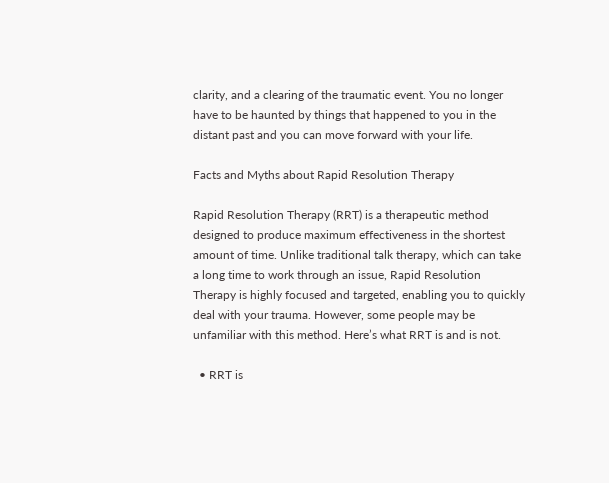clarity, and a clearing of the traumatic event. You no longer have to be haunted by things that happened to you in the distant past and you can move forward with your life.

Facts and Myths about Rapid Resolution Therapy

Rapid Resolution Therapy (RRT) is a therapeutic method designed to produce maximum effectiveness in the shortest amount of time. Unlike traditional talk therapy, which can take a long time to work through an issue, Rapid Resolution Therapy is highly focused and targeted, enabling you to quickly deal with your trauma. However, some people may be unfamiliar with this method. Here’s what RRT is and is not.

  • RRT is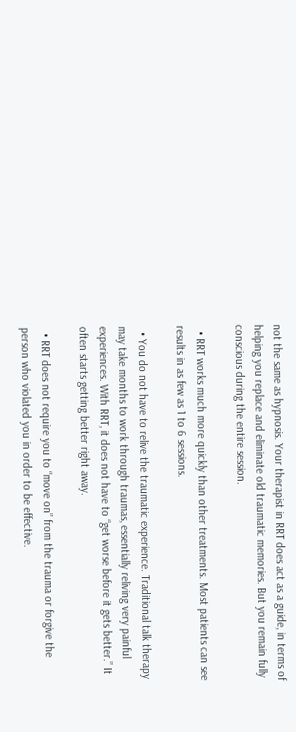not the same as hypnosis. Your therapist in RRT does act as a guide, in terms of helping you replace and eliminate old traumatic memories. But you remain fully conscious during the entire session.

  • RRT works much more quickly than other treatments. Most patients can see results in as few as 1 to 6 sessions.

  • You do not have to relive the traumatic experience. Traditional talk therapy may take months to work through traumas, essentially reliving very painful experiences. With RRT, it does not have to “get worse before it gets better.” It often starts getting better right away.

  • RRT does not require you to “move on” from the trauma or forgive the person who violated you in order to be effective.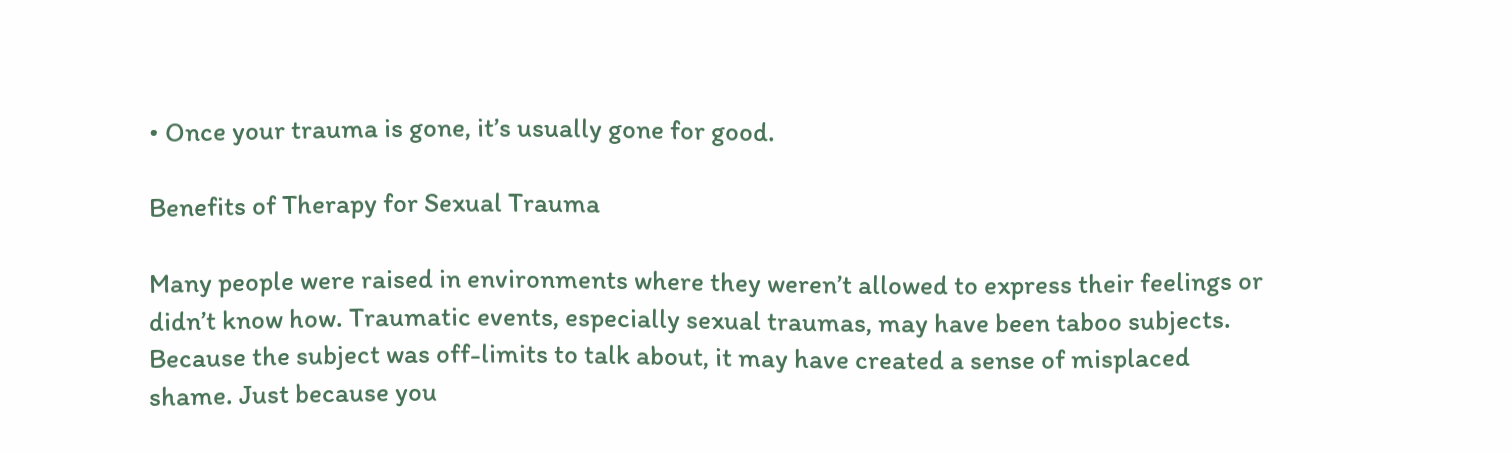• Once your trauma is gone, it’s usually gone for good.

Benefits of Therapy for Sexual Trauma

Many people were raised in environments where they weren’t allowed to express their feelings or didn’t know how. Traumatic events, especially sexual traumas, may have been taboo subjects. Because the subject was off-limits to talk about, it may have created a sense of misplaced shame. Just because you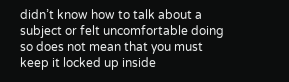didn’t know how to talk about a subject or felt uncomfortable doing so does not mean that you must keep it locked up inside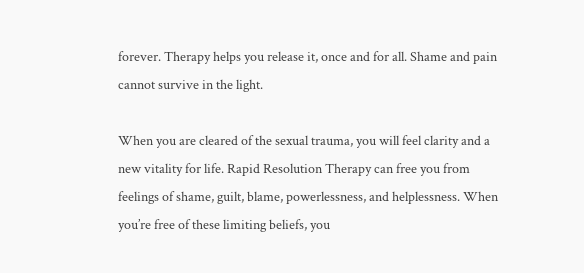forever. Therapy helps you release it, once and for all. Shame and pain cannot survive in the light.

When you are cleared of the sexual trauma, you will feel clarity and a new vitality for life. Rapid Resolution Therapy can free you from feelings of shame, guilt, blame, powerlessness, and helplessness. When you’re free of these limiting beliefs, you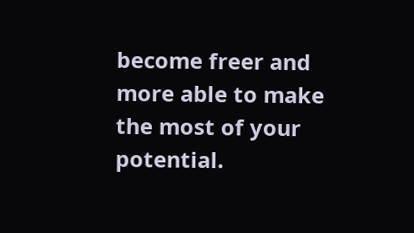become freer and more able to make the most of your potential.